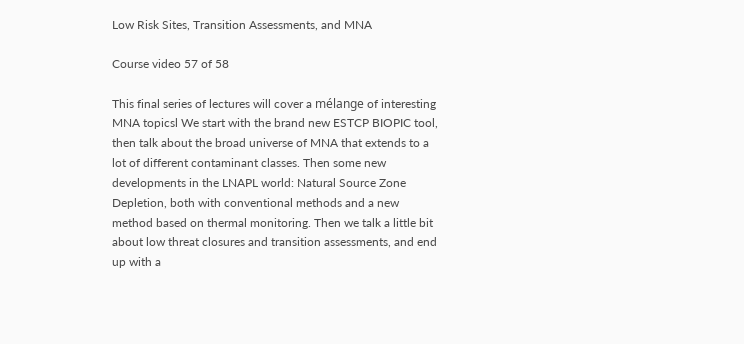Low Risk Sites, Transition Assessments, and MNA

Course video 57 of 58

This final series of lectures will cover a mélange of interesting MNA topicsl We start with the brand new ESTCP BIOPIC tool, then talk about the broad universe of MNA that extends to a lot of different contaminant classes. Then some new developments in the LNAPL world: Natural Source Zone Depletion, both with conventional methods and a new method based on thermal monitoring. Then we talk a little bit about low threat closures and transition assessments, and end up with a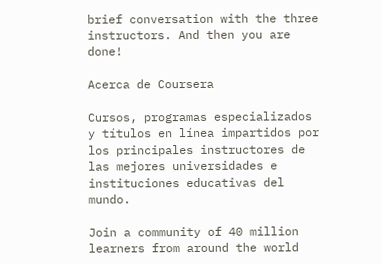brief conversation with the three instructors. And then you are done!

Acerca de Coursera

Cursos, programas especializados y títulos en línea impartidos por los principales instructores de las mejores universidades e instituciones educativas del mundo.

Join a community of 40 million learners from around the world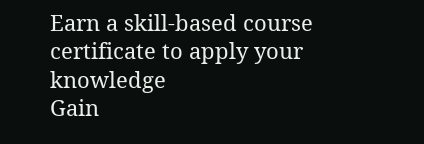Earn a skill-based course certificate to apply your knowledge
Gain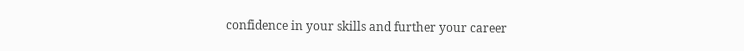confidence in your skills and further your career